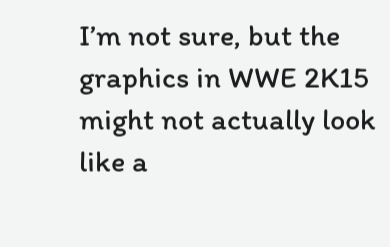I’m not sure, but the graphics in WWE 2K15 might not actually look like a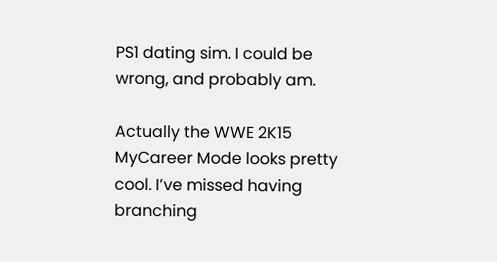PS1 dating sim. I could be wrong, and probably am.

Actually the WWE 2K15 MyCareer Mode looks pretty cool. I’ve missed having branching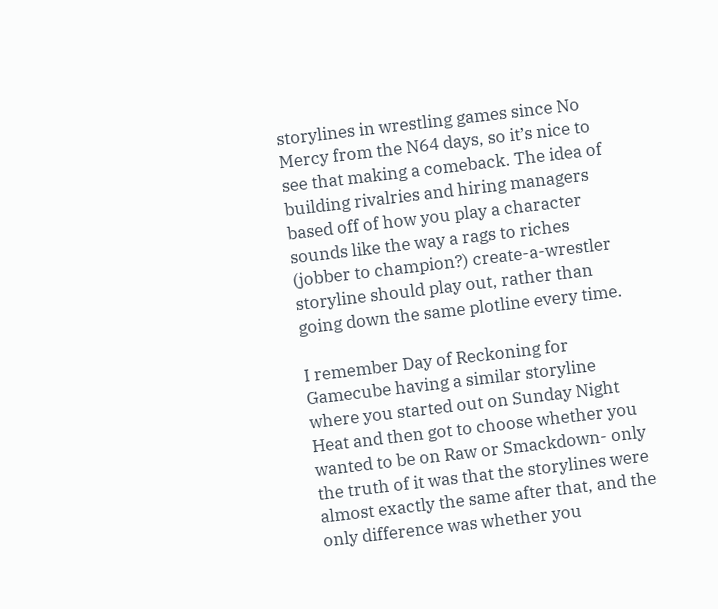storylines in wrestling games since No Mercy from the N64 days, so it’s nice to see that making a comeback. The idea of building rivalries and hiring managers based off of how you play a character sounds like the way a rags to riches (jobber to champion?) create-a-wrestler storyline should play out, rather than going down the same plotline every time.

I remember Day of Reckoning for Gamecube having a similar storyline where you started out on Sunday Night Heat and then got to choose whether you wanted to be on Raw or Smackdown- only the truth of it was that the storylines were almost exactly the same after that, and the only difference was whether you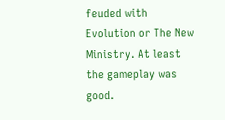feuded with Evolution or The New Ministry. At least the gameplay was good.